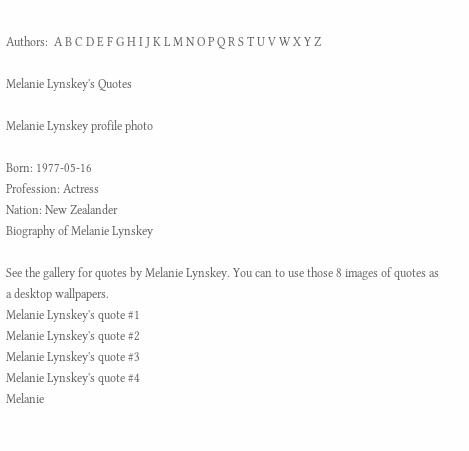Authors:  A B C D E F G H I J K L M N O P Q R S T U V W X Y Z

Melanie Lynskey's Quotes

Melanie Lynskey profile photo

Born: 1977-05-16
Profession: Actress
Nation: New Zealander
Biography of Melanie Lynskey

See the gallery for quotes by Melanie Lynskey. You can to use those 8 images of quotes as a desktop wallpapers.
Melanie Lynskey's quote #1
Melanie Lynskey's quote #2
Melanie Lynskey's quote #3
Melanie Lynskey's quote #4
Melanie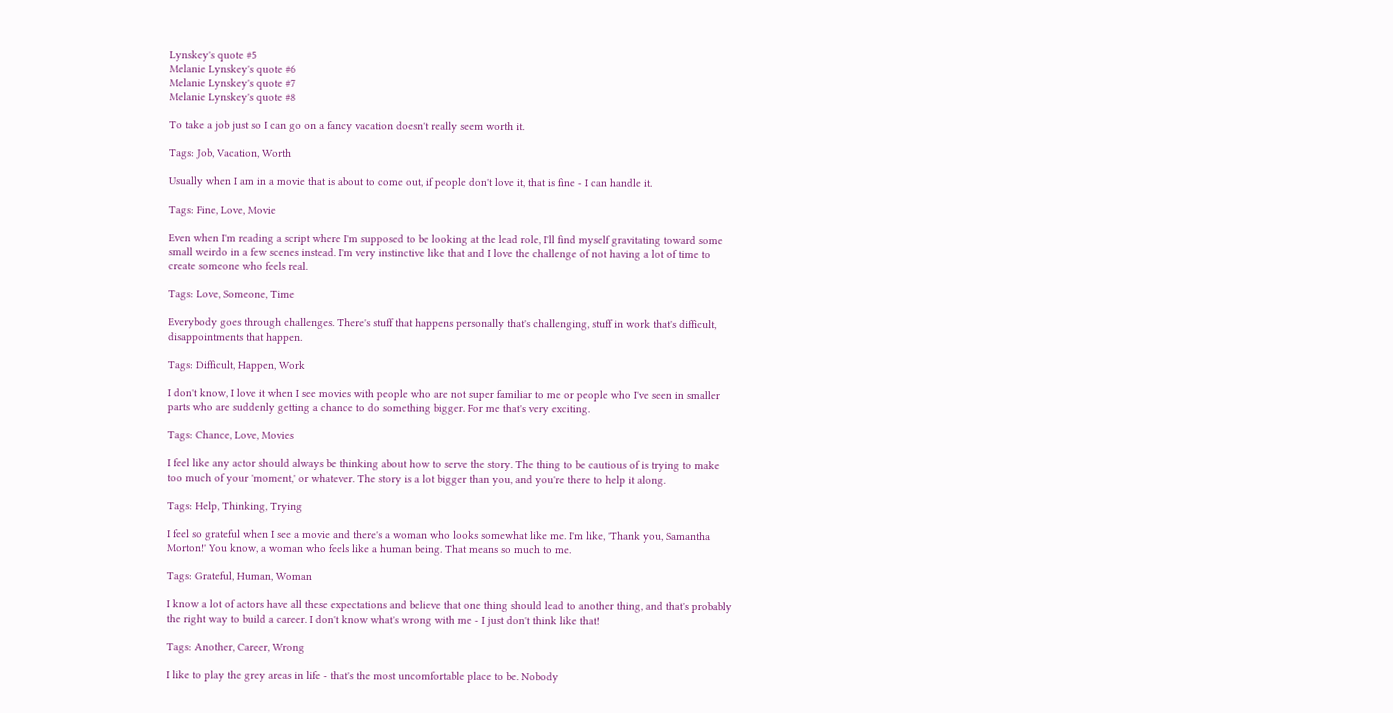Lynskey's quote #5
Melanie Lynskey's quote #6
Melanie Lynskey's quote #7
Melanie Lynskey's quote #8

To take a job just so I can go on a fancy vacation doesn't really seem worth it.

Tags: Job, Vacation, Worth

Usually when I am in a movie that is about to come out, if people don't love it, that is fine - I can handle it.

Tags: Fine, Love, Movie

Even when I'm reading a script where I'm supposed to be looking at the lead role, I'll find myself gravitating toward some small weirdo in a few scenes instead. I'm very instinctive like that and I love the challenge of not having a lot of time to create someone who feels real.

Tags: Love, Someone, Time

Everybody goes through challenges. There's stuff that happens personally that's challenging, stuff in work that's difficult, disappointments that happen.

Tags: Difficult, Happen, Work

I don't know, I love it when I see movies with people who are not super familiar to me or people who I've seen in smaller parts who are suddenly getting a chance to do something bigger. For me that's very exciting.

Tags: Chance, Love, Movies

I feel like any actor should always be thinking about how to serve the story. The thing to be cautious of is trying to make too much of your 'moment,' or whatever. The story is a lot bigger than you, and you're there to help it along.

Tags: Help, Thinking, Trying

I feel so grateful when I see a movie and there's a woman who looks somewhat like me. I'm like, 'Thank you, Samantha Morton!' You know, a woman who feels like a human being. That means so much to me.

Tags: Grateful, Human, Woman

I know a lot of actors have all these expectations and believe that one thing should lead to another thing, and that's probably the right way to build a career. I don't know what's wrong with me - I just don't think like that!

Tags: Another, Career, Wrong

I like to play the grey areas in life - that's the most uncomfortable place to be. Nobody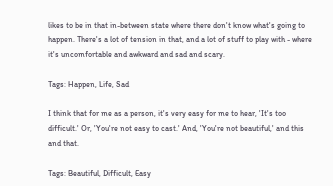likes to be in that in-between state where there don't know what's going to happen. There's a lot of tension in that, and a lot of stuff to play with - where it's uncomfortable and awkward and sad and scary.

Tags: Happen, Life, Sad

I think that for me as a person, it's very easy for me to hear, 'It's too difficult.' Or, 'You're not easy to cast.' And, 'You're not beautiful,' and this and that.

Tags: Beautiful, Difficult, Easy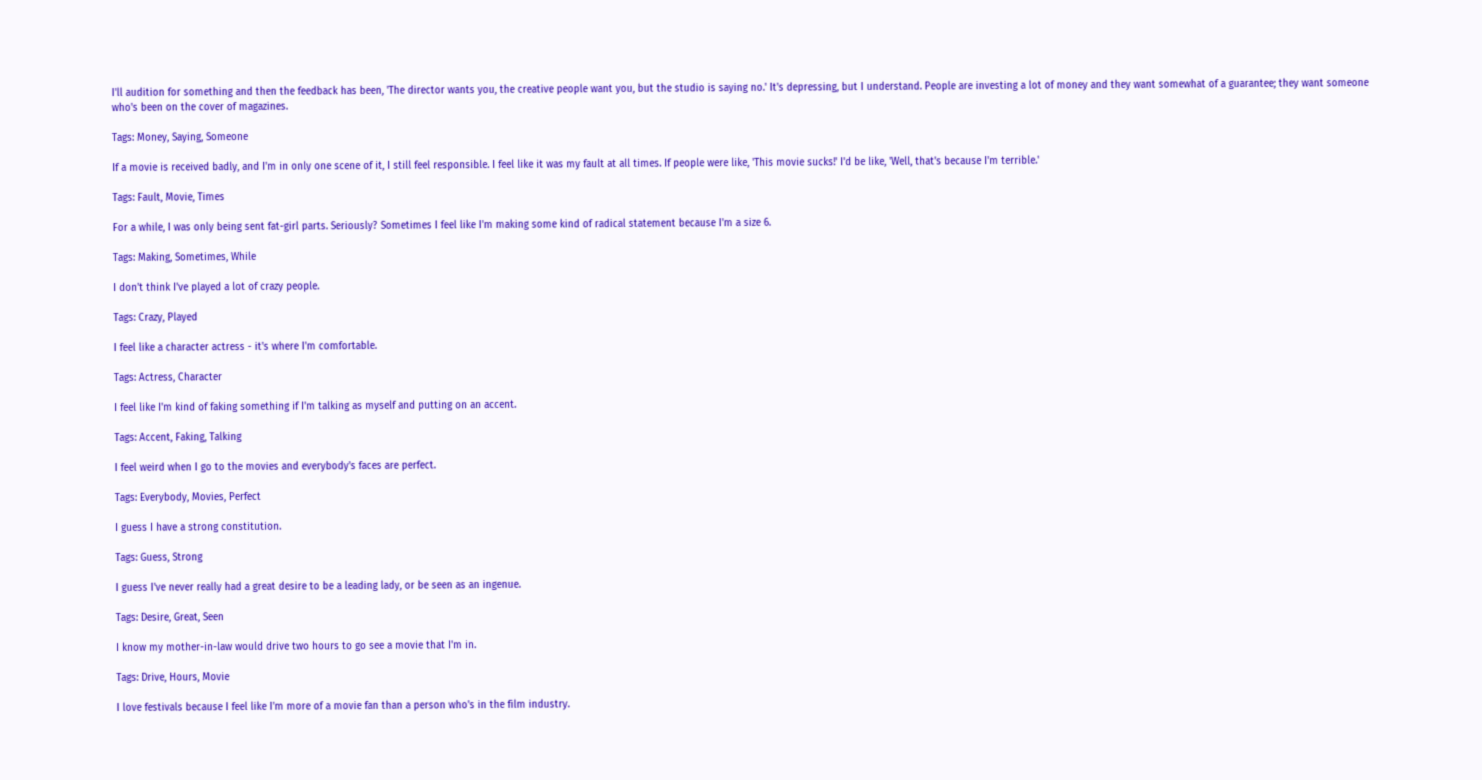I'll audition for something and then the feedback has been, 'The director wants you, the creative people want you, but the studio is saying no.' It's depressing, but I understand. People are investing a lot of money and they want somewhat of a guarantee; they want someone who's been on the cover of magazines.

Tags: Money, Saying, Someone

If a movie is received badly, and I'm in only one scene of it, I still feel responsible. I feel like it was my fault at all times. If people were like, 'This movie sucks!' I'd be like, 'Well, that's because I'm terrible.'

Tags: Fault, Movie, Times

For a while, I was only being sent fat-girl parts. Seriously? Sometimes I feel like I'm making some kind of radical statement because I'm a size 6.

Tags: Making, Sometimes, While

I don't think I've played a lot of crazy people.

Tags: Crazy, Played

I feel like a character actress - it's where I'm comfortable.

Tags: Actress, Character

I feel like I'm kind of faking something if I'm talking as myself and putting on an accent.

Tags: Accent, Faking, Talking

I feel weird when I go to the movies and everybody's faces are perfect.

Tags: Everybody, Movies, Perfect

I guess I have a strong constitution.

Tags: Guess, Strong

I guess I've never really had a great desire to be a leading lady, or be seen as an ingenue.

Tags: Desire, Great, Seen

I know my mother-in-law would drive two hours to go see a movie that I'm in.

Tags: Drive, Hours, Movie

I love festivals because I feel like I'm more of a movie fan than a person who's in the film industry.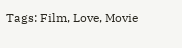Tags: Film, Love, Movie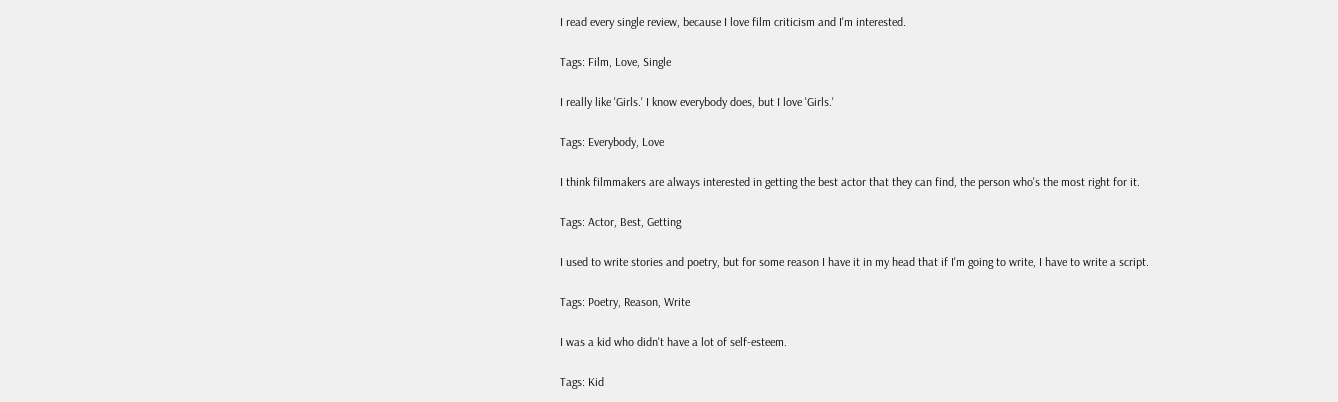I read every single review, because I love film criticism and I'm interested.

Tags: Film, Love, Single

I really like 'Girls.' I know everybody does, but I love 'Girls.'

Tags: Everybody, Love

I think filmmakers are always interested in getting the best actor that they can find, the person who's the most right for it.

Tags: Actor, Best, Getting

I used to write stories and poetry, but for some reason I have it in my head that if I'm going to write, I have to write a script.

Tags: Poetry, Reason, Write

I was a kid who didn't have a lot of self-esteem.

Tags: Kid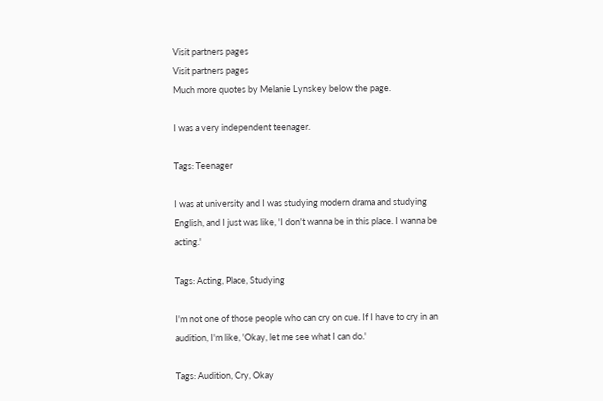Visit partners pages
Visit partners pages
Much more quotes by Melanie Lynskey below the page.

I was a very independent teenager.

Tags: Teenager

I was at university and I was studying modern drama and studying English, and I just was like, 'I don't wanna be in this place. I wanna be acting.'

Tags: Acting, Place, Studying

I'm not one of those people who can cry on cue. If I have to cry in an audition, I'm like, 'Okay, let me see what I can do.'

Tags: Audition, Cry, Okay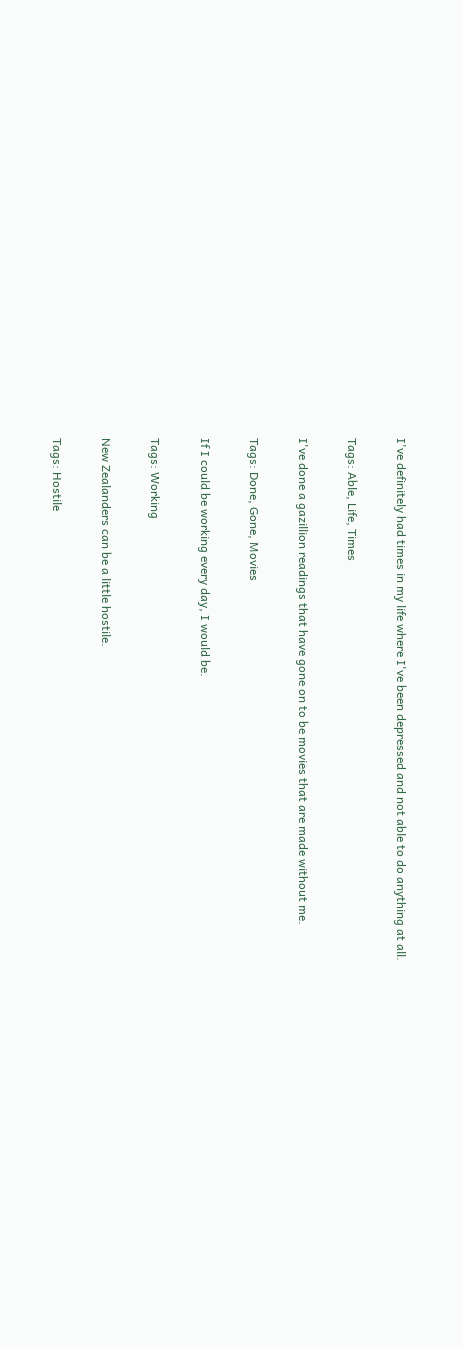I've definitely had times in my life where I've been depressed and not able to do anything at all.

Tags: Able, Life, Times

I've done a gazillion readings that have gone on to be movies that are made without me.

Tags: Done, Gone, Movies

If I could be working every day, I would be.

Tags: Working

New Zealanders can be a little hostile.

Tags: Hostile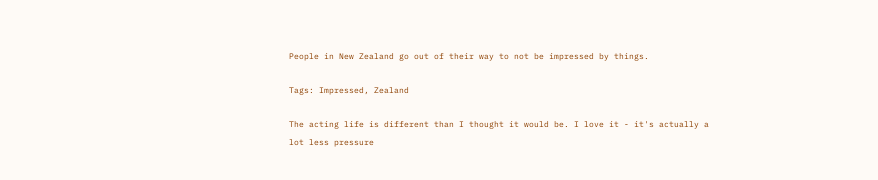People in New Zealand go out of their way to not be impressed by things.

Tags: Impressed, Zealand

The acting life is different than I thought it would be. I love it - it's actually a lot less pressure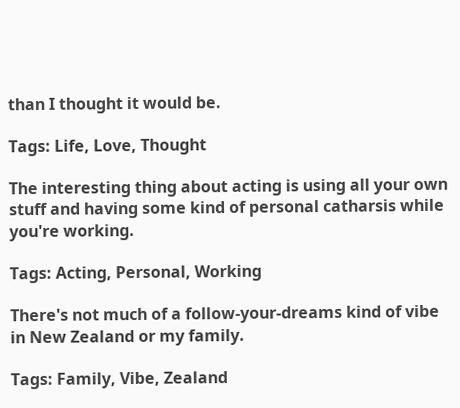than I thought it would be.

Tags: Life, Love, Thought

The interesting thing about acting is using all your own stuff and having some kind of personal catharsis while you're working.

Tags: Acting, Personal, Working

There's not much of a follow-your-dreams kind of vibe in New Zealand or my family.

Tags: Family, Vibe, Zealand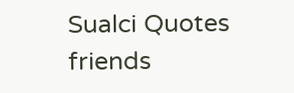Sualci Quotes friends